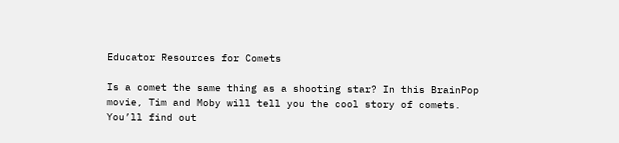Educator Resources for Comets

Is a comet the same thing as a shooting star? In this BrainPop movie, Tim and Moby will tell you the cool story of comets. You’ll find out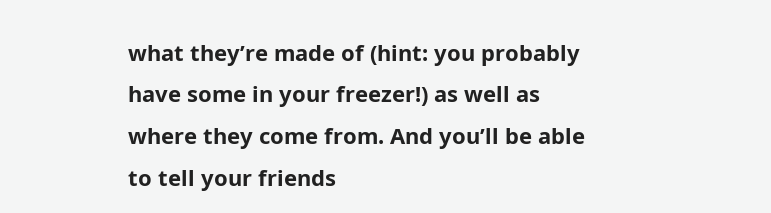what they’re made of (hint: you probably have some in your freezer!) as well as where they come from. And you’ll be able to tell your friends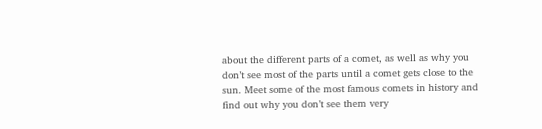about the different parts of a comet, as well as why you don’t see most of the parts until a comet gets close to the sun. Meet some of the most famous comets in history and find out why you don’t see them very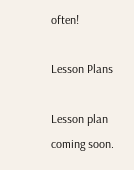often!

Lesson Plans

Lesson plan coming soon.